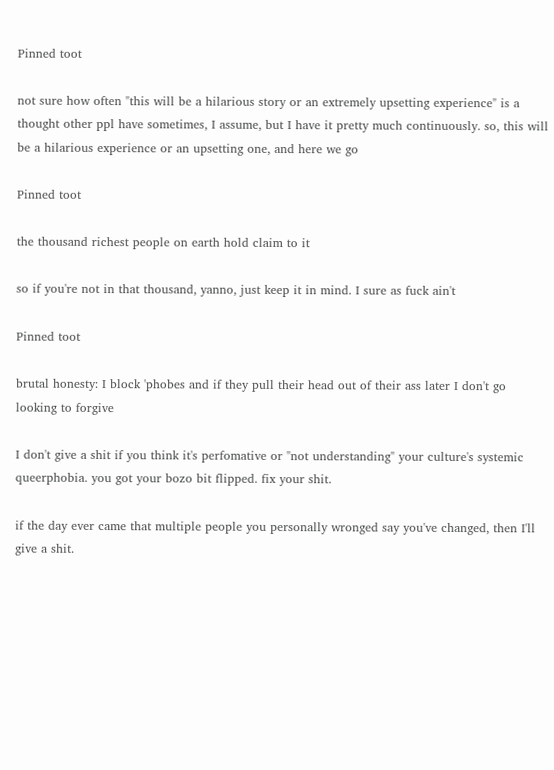Pinned toot

not sure how often "this will be a hilarious story or an extremely upsetting experience" is a thought other ppl have sometimes, I assume, but I have it pretty much continuously. so, this will be a hilarious experience or an upsetting one, and here we go

Pinned toot

the thousand richest people on earth hold claim to it

so if you're not in that thousand, yanno, just keep it in mind. I sure as fuck ain't

Pinned toot

brutal honesty: I block 'phobes and if they pull their head out of their ass later I don't go looking to forgive

I don't give a shit if you think it's perfomative or "not understanding" your culture's systemic queerphobia. you got your bozo bit flipped. fix your shit.

if the day ever came that multiple people you personally wronged say you've changed, then I'll give a shit.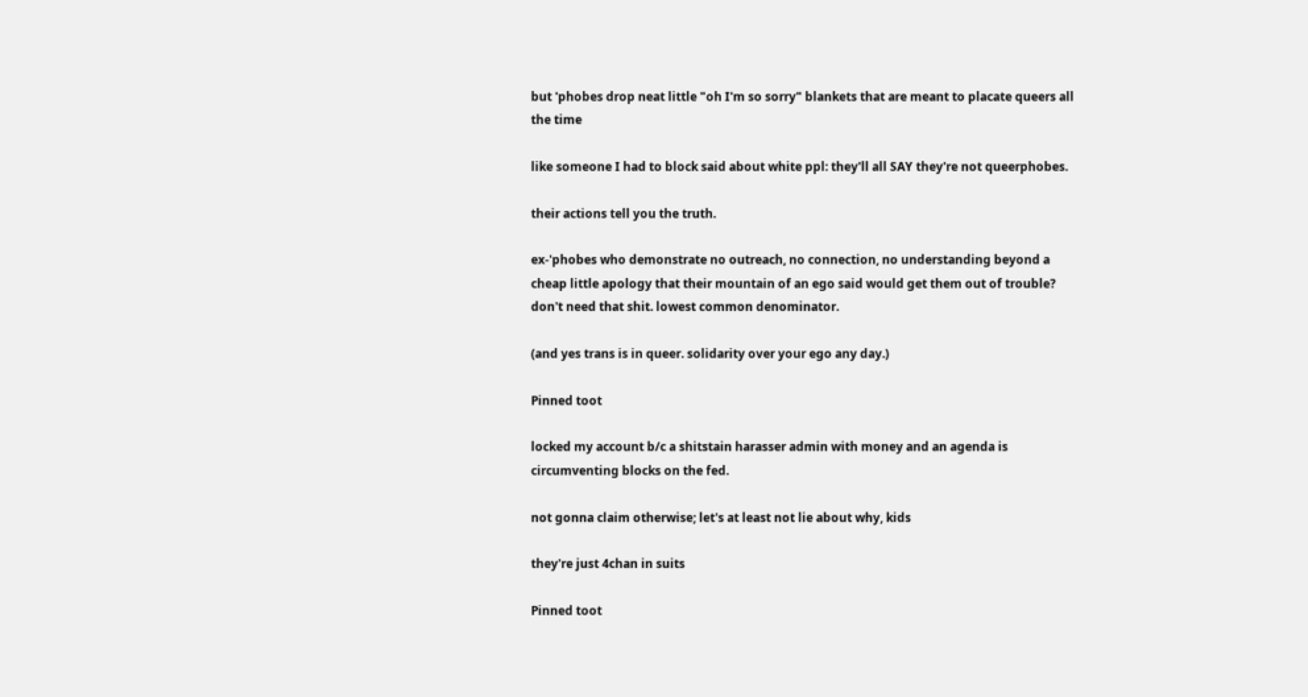but 'phobes drop neat little "oh I'm so sorry" blankets that are meant to placate queers all the time

like someone I had to block said about white ppl: they'll all SAY they're not queerphobes.

their actions tell you the truth.

ex-'phobes who demonstrate no outreach, no connection, no understanding beyond a cheap little apology that their mountain of an ego said would get them out of trouble? don't need that shit. lowest common denominator.

(and yes trans is in queer. solidarity over your ego any day.)

Pinned toot

locked my account b/c a shitstain harasser admin with money and an agenda is circumventing blocks on the fed.

not gonna claim otherwise; let's at least not lie about why, kids

they're just 4chan in suits

Pinned toot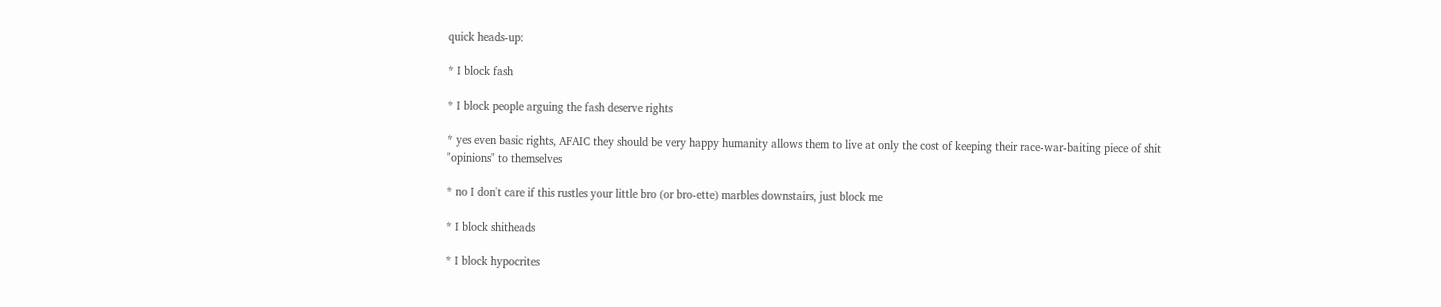quick heads-up:

* I block fash

* I block people arguing the fash deserve rights

* yes even basic rights, AFAIC they should be very happy humanity allows them to live at only the cost of keeping their race-war-baiting piece of shit "opinions" to themselves

* no I don't care if this rustles your little bro (or bro-ette) marbles downstairs, just block me

* I block shitheads

* I block hypocrites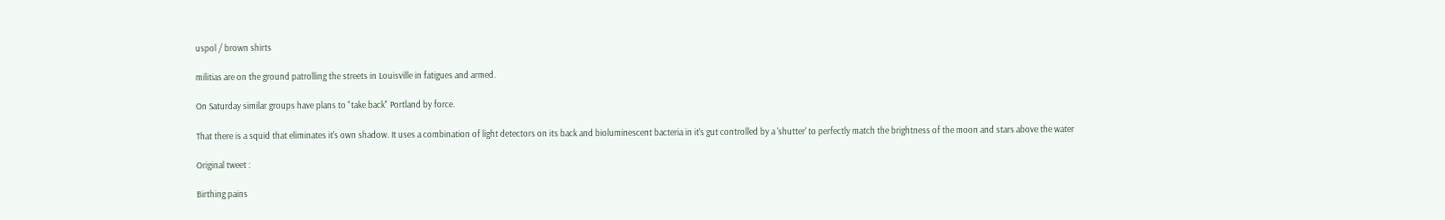uspol / brown shirts

militias are on the ground patrolling the streets in Louisville in fatigues and armed.

On Saturday similar groups have plans to "take back" Portland by force.

That there is a squid that eliminates it's own shadow. It uses a combination of light detectors on its back and bioluminescent bacteria in it's gut controlled by a 'shutter' to perfectly match the brightness of the moon and stars above the water

Original tweet :

Birthing pains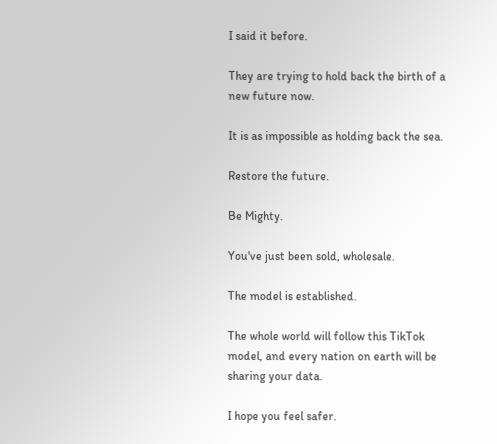I said it before.

They are trying to hold back the birth of a new future now.

It is as impossible as holding back the sea.

Restore the future.

Be Mighty.

You've just been sold, wholesale.

The model is established.

The whole world will follow this TikTok model, and every nation on earth will be sharing your data.

I hope you feel safer.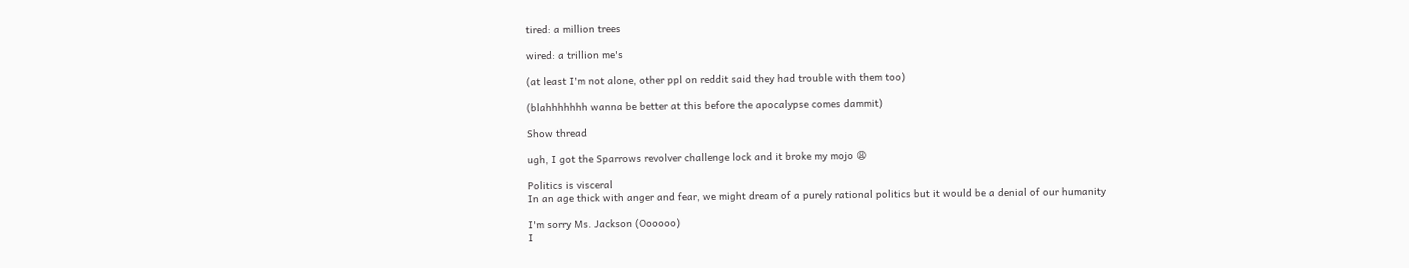tired: a million trees

wired: a trillion me's

(at least I'm not alone, other ppl on reddit said they had trouble with them too)

(blahhhhhhh wanna be better at this before the apocalypse comes dammit)

Show thread

ugh, I got the Sparrows revolver challenge lock and it broke my mojo 😩

Politics is visceral
In an age thick with anger and fear, we might dream of a purely rational politics but it would be a denial of our humanity

I'm sorry Ms. Jackson (Oooooo)
I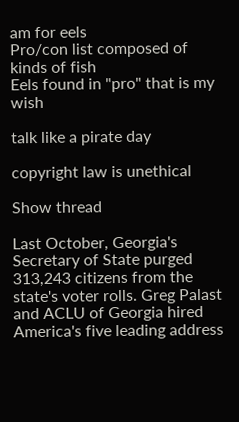am for eels
Pro/con list composed of kinds of fish
Eels found in "pro" that is my wish

talk like a pirate day

copyright law is unethical

Show thread

Last October, Georgia's Secretary of State purged 313,243 citizens from the state's voter rolls. Greg Palast and ACLU of Georgia hired America's five leading address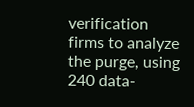verification firms to analyze the purge, using 240 data-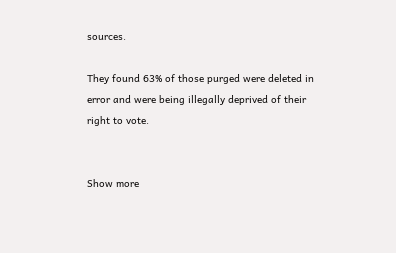sources.

They found 63% of those purged were deleted in error and were being illegally deprived of their right to vote.


Show more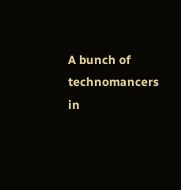A bunch of technomancers in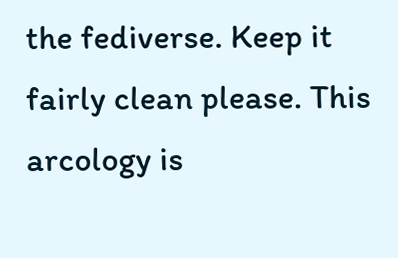the fediverse. Keep it fairly clean please. This arcology is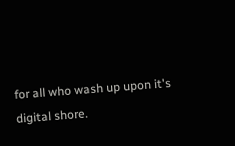for all who wash up upon it's digital shore.